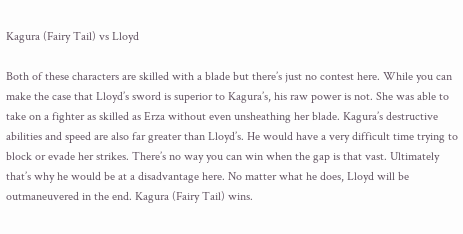Kagura (Fairy Tail) vs Lloyd

Both of these characters are skilled with a blade but there’s just no contest here. While you can make the case that Lloyd’s sword is superior to Kagura’s, his raw power is not. She was able to take on a fighter as skilled as Erza without even unsheathing her blade. Kagura’s destructive abilities and speed are also far greater than Lloyd’s. He would have a very difficult time trying to block or evade her strikes. There’s no way you can win when the gap is that vast. Ultimately that’s why he would be at a disadvantage here. No matter what he does, Lloyd will be outmaneuvered in the end. Kagura (Fairy Tail) wins.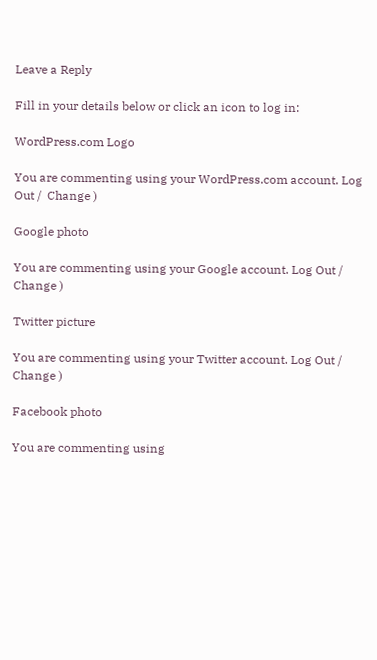Leave a Reply

Fill in your details below or click an icon to log in:

WordPress.com Logo

You are commenting using your WordPress.com account. Log Out /  Change )

Google photo

You are commenting using your Google account. Log Out /  Change )

Twitter picture

You are commenting using your Twitter account. Log Out /  Change )

Facebook photo

You are commenting using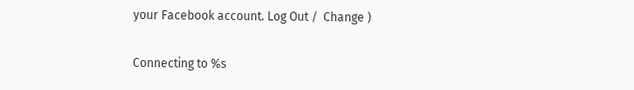your Facebook account. Log Out /  Change )

Connecting to %s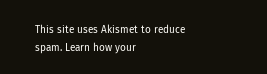This site uses Akismet to reduce spam. Learn how your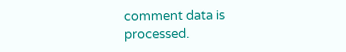comment data is processed.